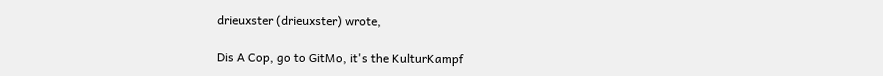drieuxster (drieuxster) wrote,

Dis A Cop, go to GitMo, it's the KulturKampf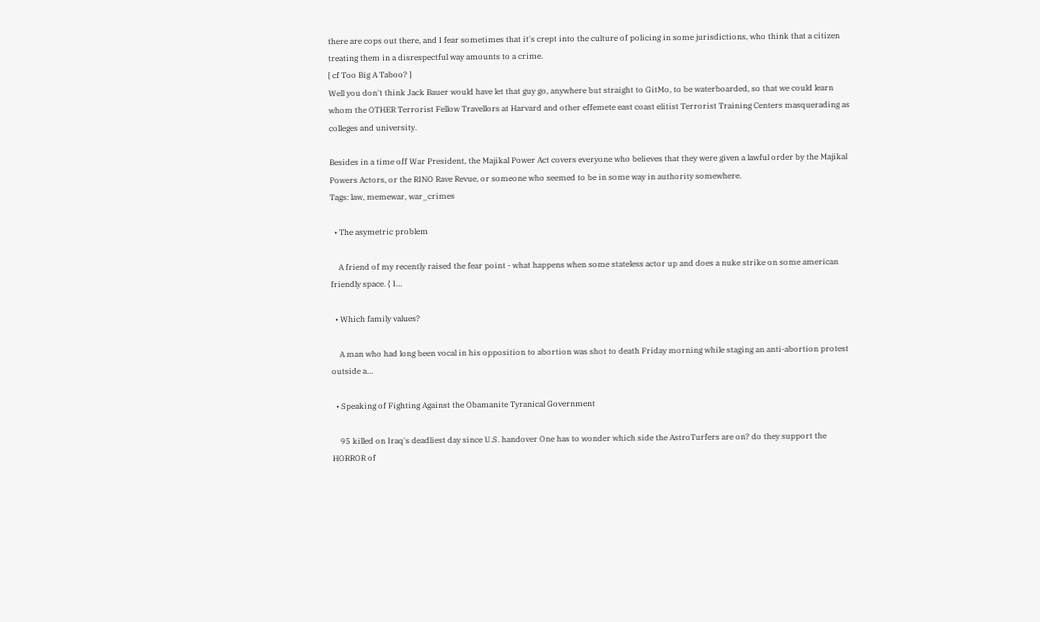there are cops out there, and I fear sometimes that it's crept into the culture of policing in some jurisdictions, who think that a citizen treating them in a disrespectful way amounts to a crime.
[ cf Too Big A Taboo? ]
Well you don't think Jack Bauer would have let that guy go, anywhere but straight to GitMo, to be waterboarded, so that we could learn whom the OTHER Terrorist Fellow Travellors at Harvard and other effemete east coast elitist Terrorist Training Centers masquerading as colleges and university.

Besides in a time off War President, the Majikal Power Act covers everyone who believes that they were given a lawful order by the Majikal Powers Actors, or the RINO Rave Revue, or someone who seemed to be in some way in authority somewhere.
Tags: law, memewar, war_crimes

  • The asymetric problem

    A friend of my recently raised the fear point - what happens when some stateless actor up and does a nuke strike on some american friendly space. { I…

  • Which family values?

    A man who had long been vocal in his opposition to abortion was shot to death Friday morning while staging an anti-abortion protest outside a…

  • Speaking of Fighting Against the Obamanite Tyranical Government

    95 killed on Iraq's deadliest day since U.S. handover One has to wonder which side the AstroTurfers are on? do they support the HORROR of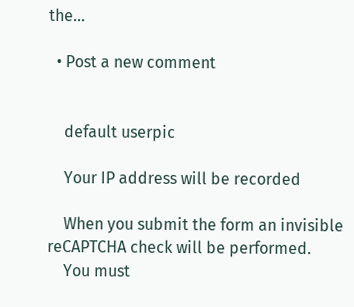the…

  • Post a new comment


    default userpic

    Your IP address will be recorded

    When you submit the form an invisible reCAPTCHA check will be performed.
    You must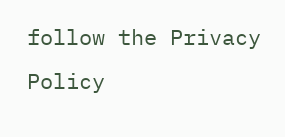follow the Privacy Policy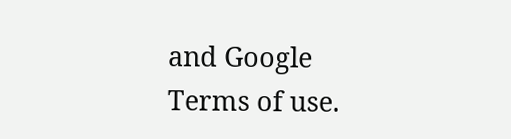and Google Terms of use.